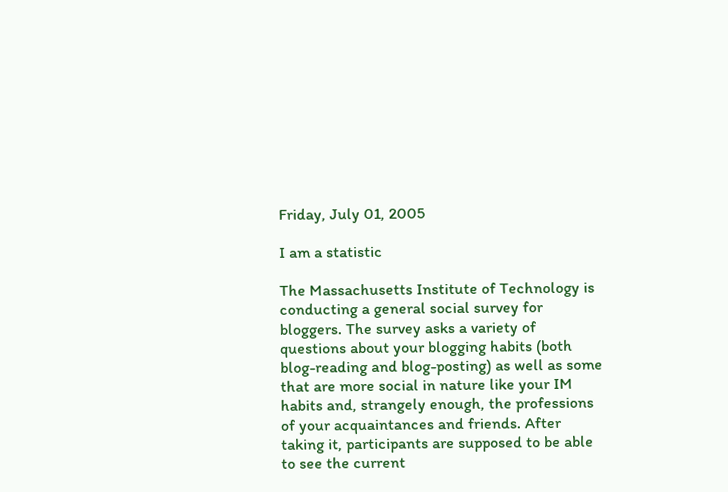Friday, July 01, 2005

I am a statistic

The Massachusetts Institute of Technology is conducting a general social survey for bloggers. The survey asks a variety of questions about your blogging habits (both blog-reading and blog-posting) as well as some that are more social in nature like your IM habits and, strangely enough, the professions of your acquaintances and friends. After taking it, participants are supposed to be able to see the current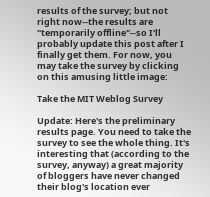results of the survey; but not right now--the results are "temporarily offline"--so I'll probably update this post after I finally get them. For now, you may take the survey by clicking on this amusing little image:

Take the MIT Weblog Survey

Update: Here's the preliminary results page. You need to take the survey to see the whole thing. It's interesting that (according to the survey, anyway) a great majority of bloggers have never changed their blog's location ever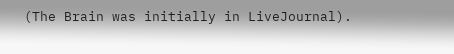(The Brain was initially in LiveJournal).